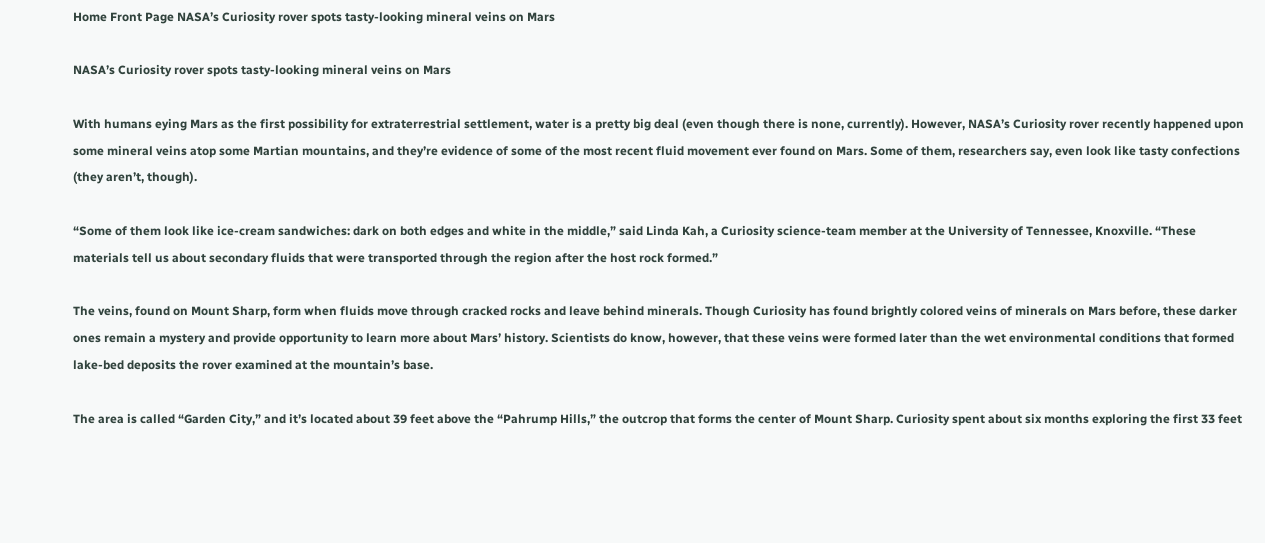Home Front Page NASA’s Curiosity rover spots tasty-looking mineral veins on Mars

NASA’s Curiosity rover spots tasty-looking mineral veins on Mars

With humans eying Mars as the first possibility for extraterrestrial settlement, water is a pretty big deal (even though there is none, currently). However, NASA’s Curiosity rover recently happened upon some mineral veins atop some Martian mountains, and they’re evidence of some of the most recent fluid movement ever found on Mars. Some of them, researchers say, even look like tasty confections (they aren’t, though).

“Some of them look like ice-cream sandwiches: dark on both edges and white in the middle,” said Linda Kah, a Curiosity science-team member at the University of Tennessee, Knoxville. “These materials tell us about secondary fluids that were transported through the region after the host rock formed.”

The veins, found on Mount Sharp, form when fluids move through cracked rocks and leave behind minerals. Though Curiosity has found brightly colored veins of minerals on Mars before, these darker ones remain a mystery and provide opportunity to learn more about Mars’ history. Scientists do know, however, that these veins were formed later than the wet environmental conditions that formed lake-bed deposits the rover examined at the mountain’s base.

The area is called “Garden City,” and it’s located about 39 feet above the “Pahrump Hills,” the outcrop that forms the center of Mount Sharp. Curiosity spent about six months exploring the first 33 feet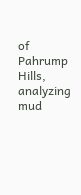of Pahrump Hills, analyzing mud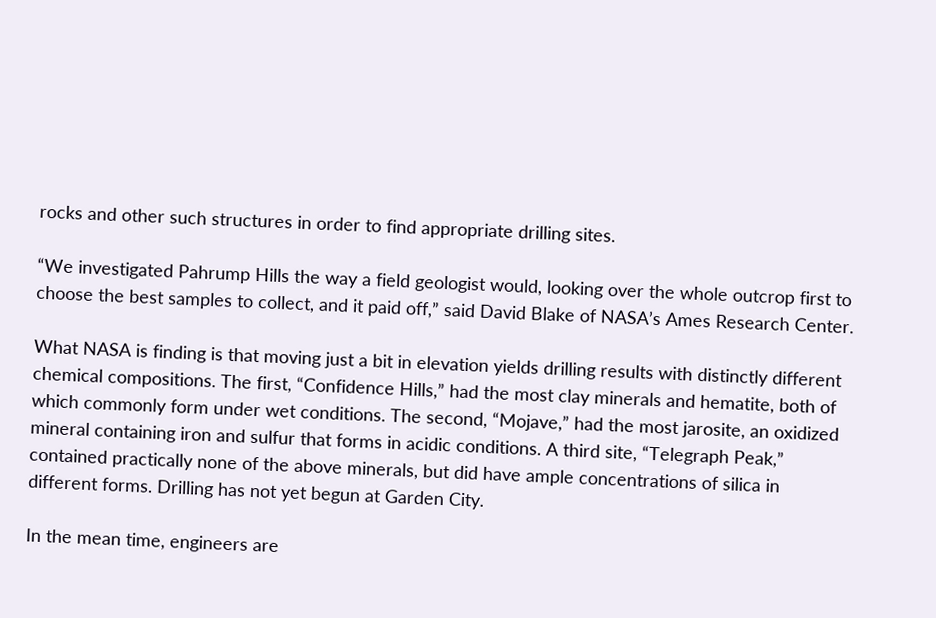rocks and other such structures in order to find appropriate drilling sites.

“We investigated Pahrump Hills the way a field geologist would, looking over the whole outcrop first to choose the best samples to collect, and it paid off,” said David Blake of NASA’s Ames Research Center.

What NASA is finding is that moving just a bit in elevation yields drilling results with distinctly different chemical compositions. The first, “Confidence Hills,” had the most clay minerals and hematite, both of which commonly form under wet conditions. The second, “Mojave,” had the most jarosite, an oxidized mineral containing iron and sulfur that forms in acidic conditions. A third site, “Telegraph Peak,” contained practically none of the above minerals, but did have ample concentrations of silica in different forms. Drilling has not yet begun at Garden City.

In the mean time, engineers are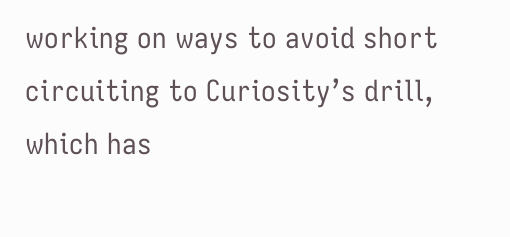working on ways to avoid short circuiting to Curiosity’s drill, which has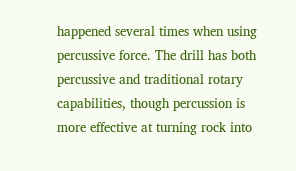happened several times when using percussive force. The drill has both percussive and traditional rotary capabilities, though percussion is more effective at turning rock into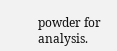powder for analysis.